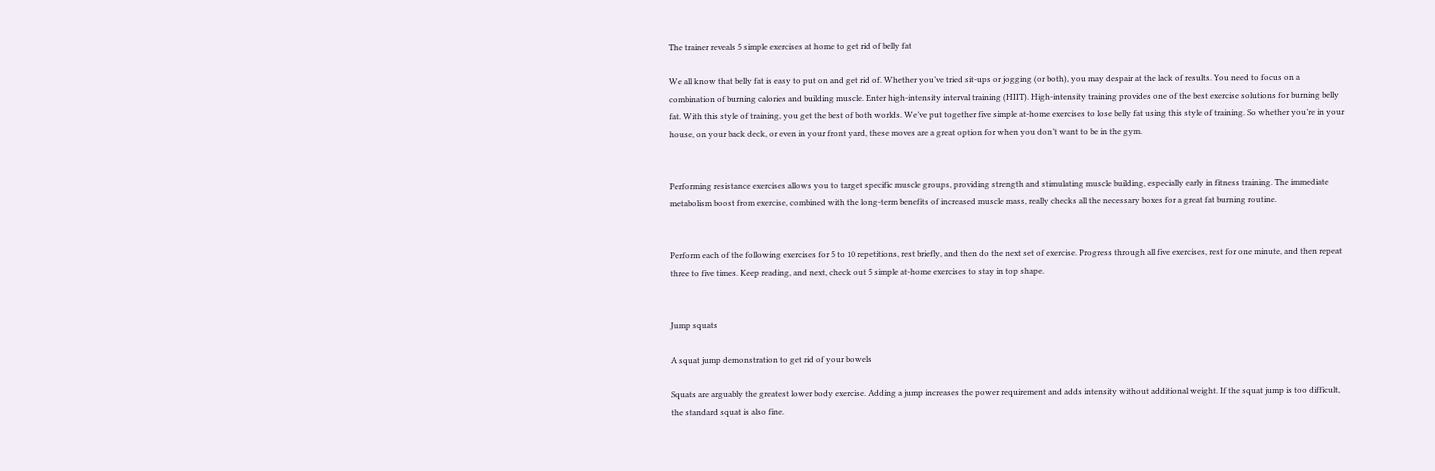The trainer reveals 5 simple exercises at home to get rid of belly fat

We all know that belly fat is easy to put on and get rid of. Whether you’ve tried sit-ups or jogging (or both), you may despair at the lack of results. You need to focus on a combination of burning calories and building muscle. Enter high-intensity interval training (HIIT). High-intensity training provides one of the best exercise solutions for burning belly fat. With this style of training, you get the best of both worlds. We’ve put together five simple at-home exercises to lose belly fat using this style of training. So whether you’re in your house, on your back deck, or even in your front yard, these moves are a great option for when you don’t want to be in the gym.


Performing resistance exercises allows you to target specific muscle groups, providing strength and stimulating muscle building, especially early in fitness training. The immediate metabolism boost from exercise, combined with the long-term benefits of increased muscle mass, really checks all the necessary boxes for a great fat burning routine.


Perform each of the following exercises for 5 to 10 repetitions, rest briefly, and then do the next set of exercise. Progress through all five exercises, rest for one minute, and then repeat three to five times. Keep reading, and next, check out 5 simple at-home exercises to stay in top shape.


Jump squats

A squat jump demonstration to get rid of your bowels

Squats are arguably the greatest lower body exercise. Adding a jump increases the power requirement and adds intensity without additional weight. If the squat jump is too difficult, the standard squat is also fine.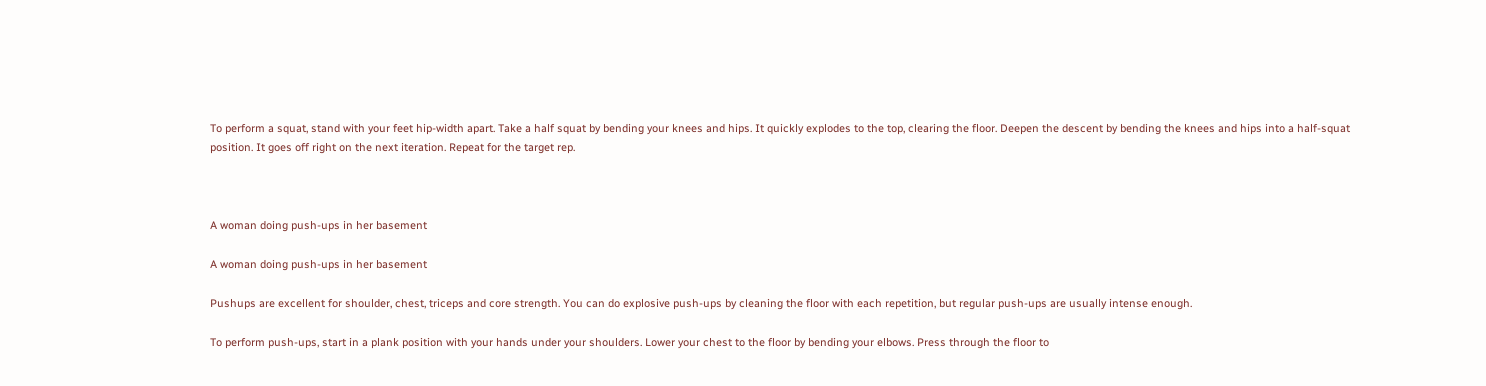To perform a squat, stand with your feet hip-width apart. Take a half squat by bending your knees and hips. It quickly explodes to the top, clearing the floor. Deepen the descent by bending the knees and hips into a half-squat position. It goes off right on the next iteration. Repeat for the target rep.



A woman doing push-ups in her basement

A woman doing push-ups in her basement

Pushups are excellent for shoulder, chest, triceps and core strength. You can do explosive push-ups by cleaning the floor with each repetition, but regular push-ups are usually intense enough.

To perform push-ups, start in a plank position with your hands under your shoulders. Lower your chest to the floor by bending your elbows. Press through the floor to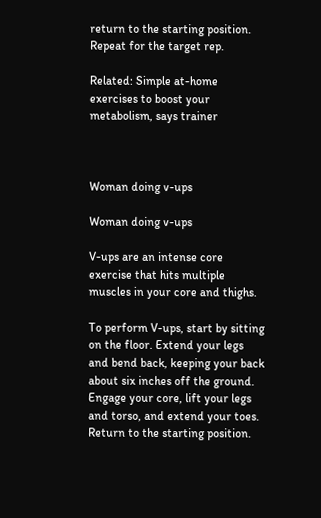return to the starting position. Repeat for the target rep.

Related: Simple at-home exercises to boost your metabolism, says trainer



Woman doing v-ups

Woman doing v-ups

V-ups are an intense core exercise that hits multiple muscles in your core and thighs.

To perform V-ups, start by sitting on the floor. Extend your legs and bend back, keeping your back about six inches off the ground. Engage your core, lift your legs and torso, and extend your toes. Return to the starting position.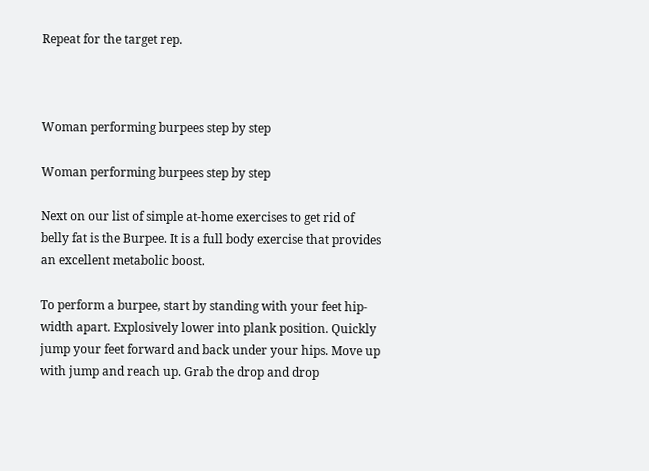Repeat for the target rep.



Woman performing burpees step by step

Woman performing burpees step by step

Next on our list of simple at-home exercises to get rid of belly fat is the Burpee. It is a full body exercise that provides an excellent metabolic boost.

To perform a burpee, start by standing with your feet hip-width apart. Explosively lower into plank position. Quickly jump your feet forward and back under your hips. Move up with jump and reach up. Grab the drop and drop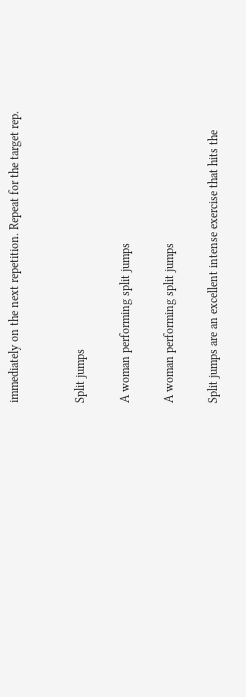immediately on the next repetition. Repeat for the target rep.


Split jumps

A woman performing split jumps

A woman performing split jumps

Split jumps are an excellent intense exercise that hits the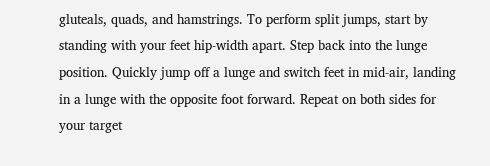gluteals, quads, and hamstrings. To perform split jumps, start by standing with your feet hip-width apart. Step back into the lunge position. Quickly jump off a lunge and switch feet in mid-air, landing in a lunge with the opposite foot forward. Repeat on both sides for your target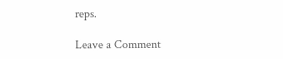reps.

Leave a Comment